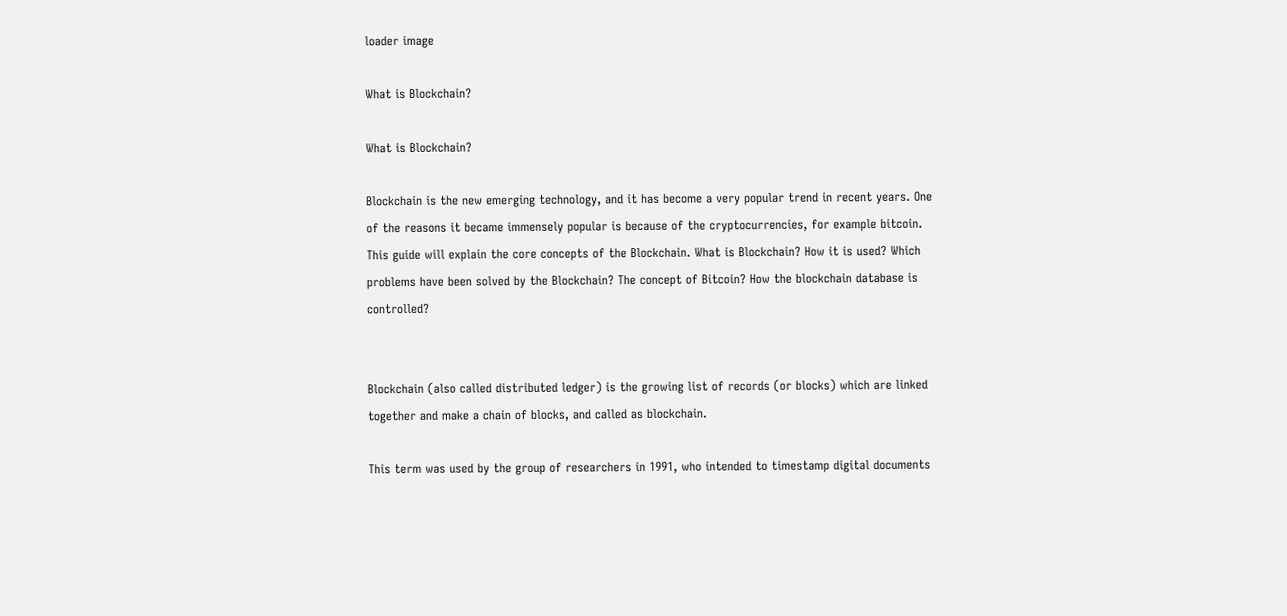loader image

What is Blockchain?

What is Blockchain?

Blockchain is the new emerging technology, and it has become a very popular trend in recent years. One of the reasons it became immensely popular is because of the cryptocurrencies, for example bitcoin. This guide will explain the core concepts of the Blockchain. What is Blockchain? How it is used? Which problems have been solved by the Blockchain? The concept of Bitcoin? How the blockchain database is controlled?


Blockchain (also called distributed ledger) is the growing list of records (or blocks) which are linked together and make a chain of blocks, and called as blockchain.

This term was used by the group of researchers in 1991, who intended to timestamp digital documents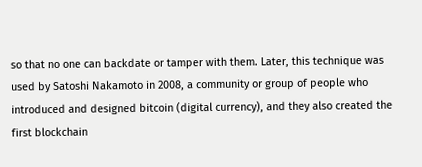so that no one can backdate or tamper with them. Later, this technique was used by Satoshi Nakamoto in 2008, a community or group of people who introduced and designed bitcoin (digital currency), and they also created the first blockchain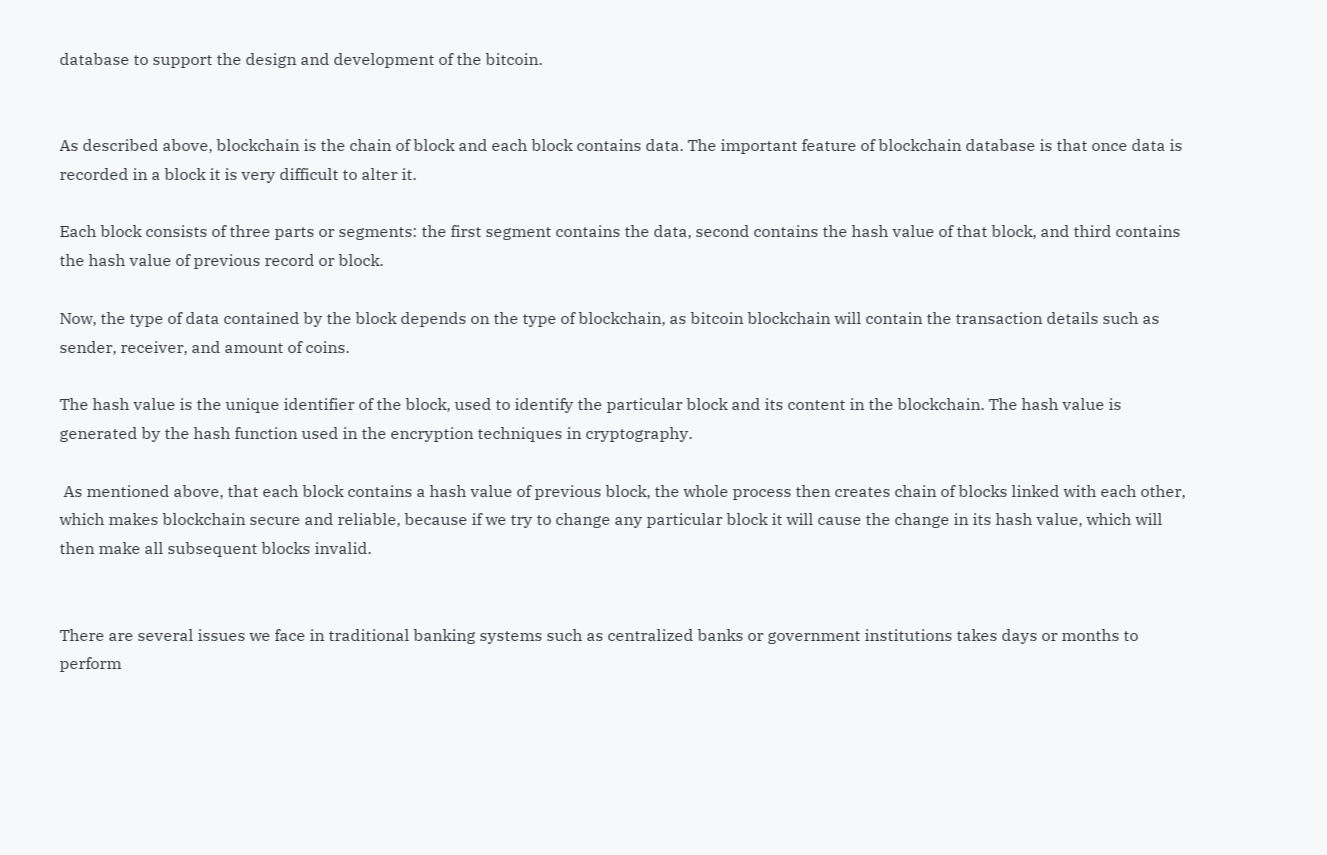database to support the design and development of the bitcoin.


As described above, blockchain is the chain of block and each block contains data. The important feature of blockchain database is that once data is recorded in a block it is very difficult to alter it.

Each block consists of three parts or segments: the first segment contains the data, second contains the hash value of that block, and third contains the hash value of previous record or block.

Now, the type of data contained by the block depends on the type of blockchain, as bitcoin blockchain will contain the transaction details such as sender, receiver, and amount of coins.

The hash value is the unique identifier of the block, used to identify the particular block and its content in the blockchain. The hash value is generated by the hash function used in the encryption techniques in cryptography.

 As mentioned above, that each block contains a hash value of previous block, the whole process then creates chain of blocks linked with each other, which makes blockchain secure and reliable, because if we try to change any particular block it will cause the change in its hash value, which will then make all subsequent blocks invalid.


There are several issues we face in traditional banking systems such as centralized banks or government institutions takes days or months to perform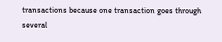transactions because one transaction goes through several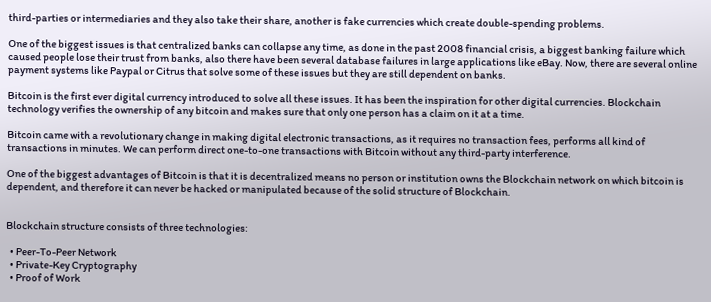third-parties or intermediaries and they also take their share, another is fake currencies which create double-spending problems.

One of the biggest issues is that centralized banks can collapse any time, as done in the past 2008 financial crisis, a biggest banking failure which caused people lose their trust from banks, also there have been several database failures in large applications like eBay. Now, there are several online payment systems like Paypal or Citrus that solve some of these issues but they are still dependent on banks.

Bitcoin is the first ever digital currency introduced to solve all these issues. It has been the inspiration for other digital currencies. Blockchain technology verifies the ownership of any bitcoin and makes sure that only one person has a claim on it at a time.

Bitcoin came with a revolutionary change in making digital electronic transactions, as it requires no transaction fees, performs all kind of transactions in minutes. We can perform direct one-to-one transactions with Bitcoin without any third-party interference.

One of the biggest advantages of Bitcoin is that it is decentralized means no person or institution owns the Blockchain network on which bitcoin is dependent, and therefore it can never be hacked or manipulated because of the solid structure of Blockchain.


Blockchain structure consists of three technologies:

  • Peer-To-Peer Network
  • Private-Key Cryptography
  • Proof of Work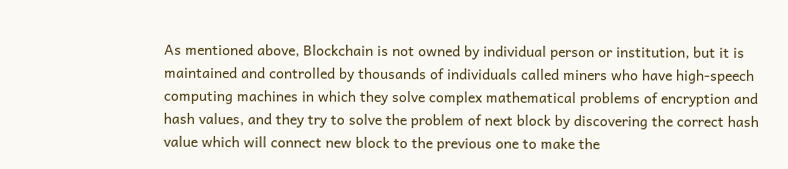As mentioned above, Blockchain is not owned by individual person or institution, but it is maintained and controlled by thousands of individuals called miners who have high-speech computing machines in which they solve complex mathematical problems of encryption and hash values, and they try to solve the problem of next block by discovering the correct hash value which will connect new block to the previous one to make the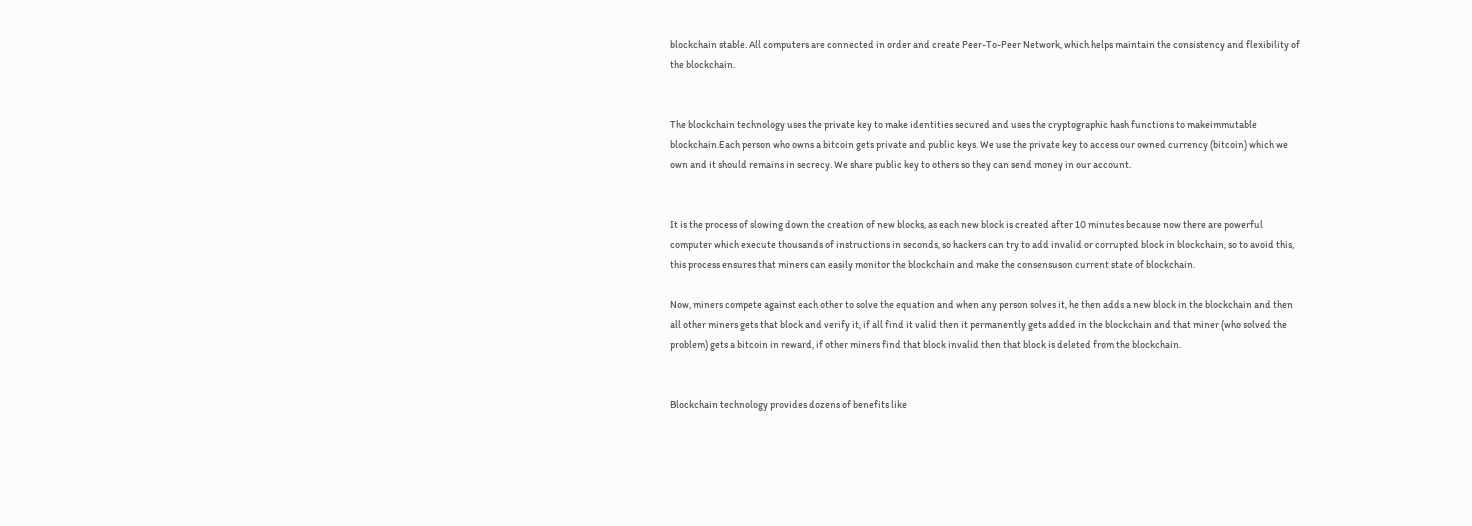blockchain stable. All computers are connected in order and create Peer-To-Peer Network, which helps maintain the consistency and flexibility of the blockchain.


The blockchain technology uses the private key to make identities secured and uses the cryptographic hash functions to makeimmutable blockchain.Each person who owns a bitcoin gets private and public keys. We use the private key to access our owned currency (bitcoin) which we own and it should remains in secrecy. We share public key to others so they can send money in our account.


It is the process of slowing down the creation of new blocks, as each new block is created after 10 minutes because now there are powerful computer which execute thousands of instructions in seconds, so hackers can try to add invalid or corrupted block in blockchain, so to avoid this, this process ensures that miners can easily monitor the blockchain and make the consensuson current state of blockchain.

Now, miners compete against each other to solve the equation and when any person solves it, he then adds a new block in the blockchain and then all other miners gets that block and verify it, if all find it valid then it permanently gets added in the blockchain and that miner (who solved the problem) gets a bitcoin in reward, if other miners find that block invalid then that block is deleted from the blockchain.


Blockchain technology provides dozens of benefits like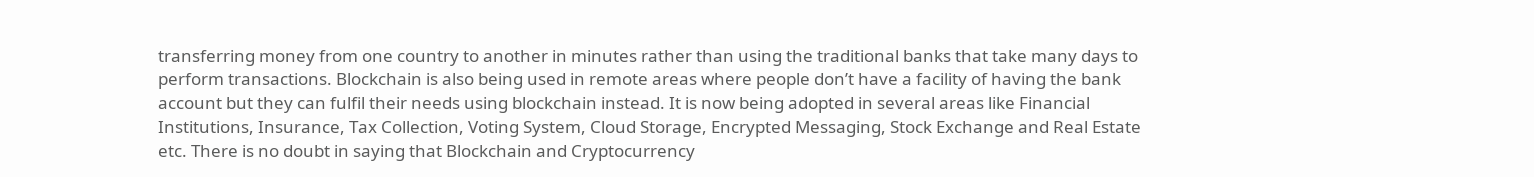transferring money from one country to another in minutes rather than using the traditional banks that take many days to perform transactions. Blockchain is also being used in remote areas where people don’t have a facility of having the bank account but they can fulfil their needs using blockchain instead. It is now being adopted in several areas like Financial Institutions, Insurance, Tax Collection, Voting System, Cloud Storage, Encrypted Messaging, Stock Exchange and Real Estate etc. There is no doubt in saying that Blockchain and Cryptocurrency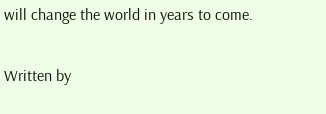will change the world in years to come.

Written by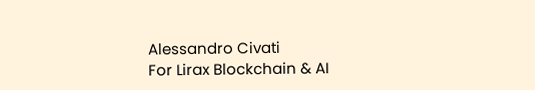Alessandro Civati
For Lirax Blockchain & AI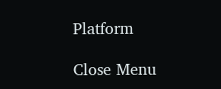Platform

Close Menu